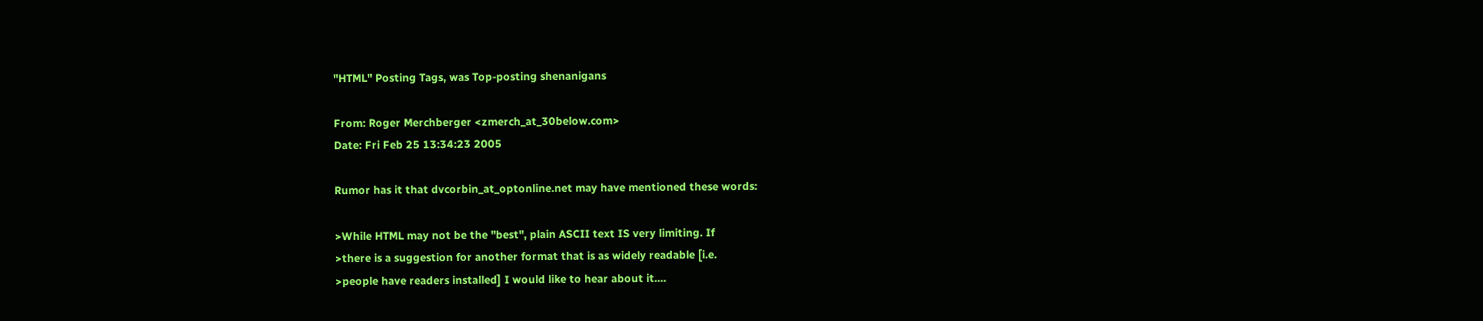"HTML" Posting Tags, was Top-posting shenanigans

From: Roger Merchberger <zmerch_at_30below.com>
Date: Fri Feb 25 13:34:23 2005

Rumor has it that dvcorbin_at_optonline.net may have mentioned these words:

>While HTML may not be the "best", plain ASCII text IS very limiting. If
>there is a suggestion for another format that is as widely readable [i.e.
>people have readers installed] I would like to hear about it....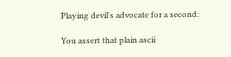Playing devil's advocate for a second:

You assert that plain ascii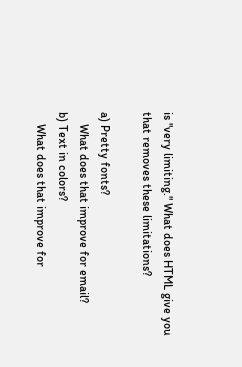is "very limiting." What does HTML give you
that removes these limitations?

a) Pretty fonts?
    What does that improve for email?
b) Text in colors?
    What does that improve for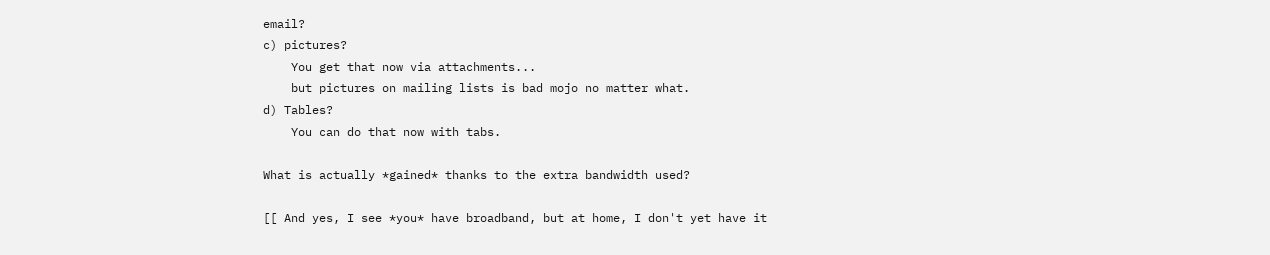email?
c) pictures?
    You get that now via attachments...
    but pictures on mailing lists is bad mojo no matter what.
d) Tables?
    You can do that now with tabs.

What is actually *gained* thanks to the extra bandwidth used?

[[ And yes, I see *you* have broadband, but at home, I don't yet have it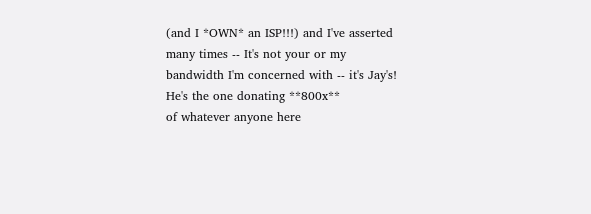(and I *OWN* an ISP!!!) and I've asserted many times -- It's not your or my
bandwidth I'm concerned with -- it's Jay's! He's the one donating **800x**
of whatever anyone here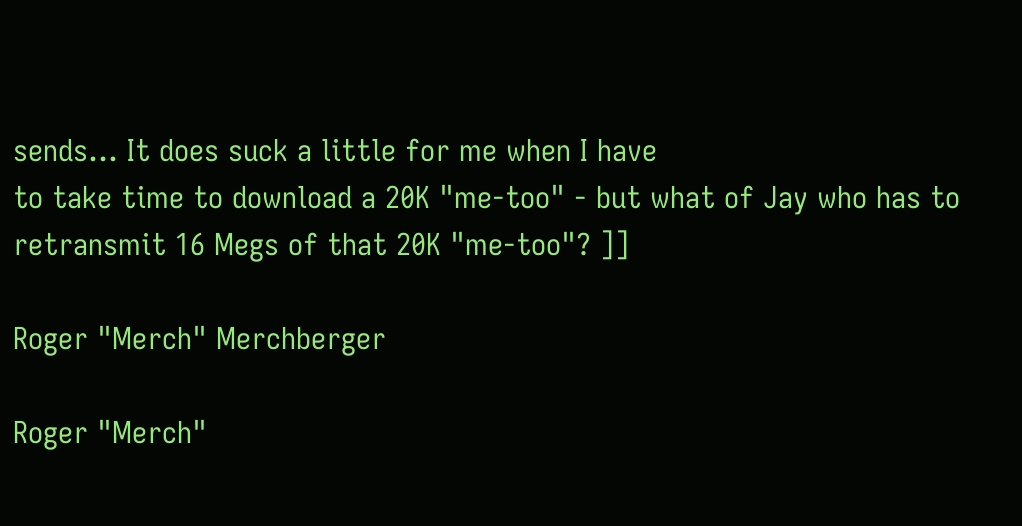sends... It does suck a little for me when I have
to take time to download a 20K "me-too" - but what of Jay who has to
retransmit 16 Megs of that 20K "me-too"? ]]

Roger "Merch" Merchberger

Roger "Merch"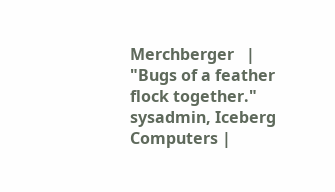Merchberger   | "Bugs of a feather flock together."
sysadmin, Iceberg Computers |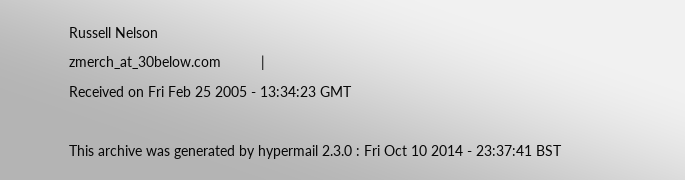Russell Nelson
zmerch_at_30below.com          |
Received on Fri Feb 25 2005 - 13:34:23 GMT

This archive was generated by hypermail 2.3.0 : Fri Oct 10 2014 - 23:37:41 BST